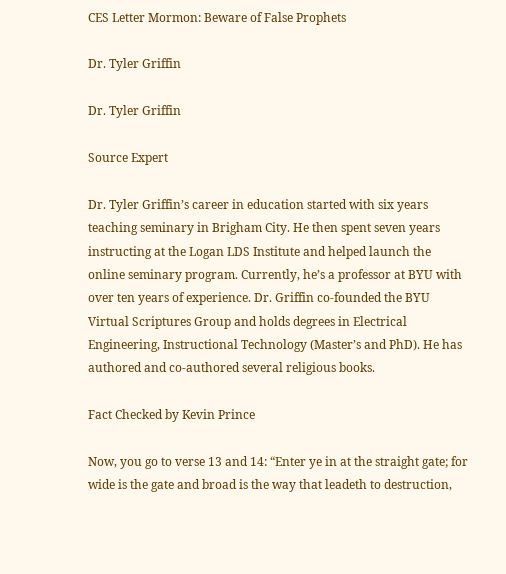CES Letter Mormon: Beware of False Prophets

Dr. Tyler Griffin

Dr. Tyler Griffin

Source Expert

Dr. Tyler Griffin’s career in education started with six years teaching seminary in Brigham City. He then spent seven years instructing at the Logan LDS Institute and helped launch the online seminary program. Currently, he’s a professor at BYU with over ten years of experience. Dr. Griffin co-founded the BYU Virtual Scriptures Group and holds degrees in Electrical Engineering, Instructional Technology (Master’s and PhD). He has authored and co-authored several religious books.

Fact Checked by Kevin Prince

Now, you go to verse 13 and 14: “Enter ye in at the straight gate; for wide is the gate and broad is the way that leadeth to destruction,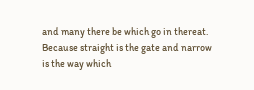and many there be which go in thereat. Because straight is the gate and narrow is the way which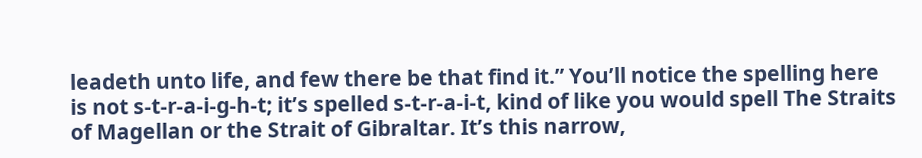leadeth unto life, and few there be that find it.” You’ll notice the spelling here is not s-t-r-a-i-g-h-t; it’s spelled s-t-r-a-i-t, kind of like you would spell The Straits of Magellan or the Strait of Gibraltar. It’s this narrow,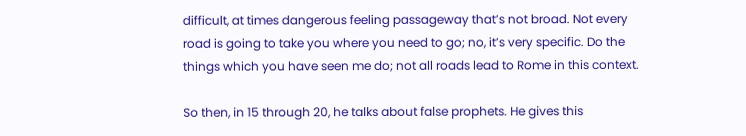difficult, at times dangerous feeling passageway that’s not broad. Not every road is going to take you where you need to go; no, it’s very specific. Do the things which you have seen me do; not all roads lead to Rome in this context.

So then, in 15 through 20, he talks about false prophets. He gives this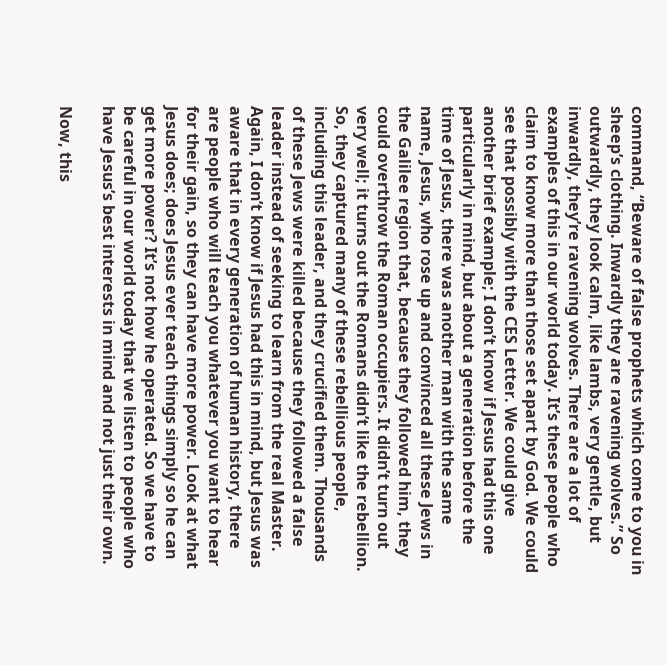command, “Beware of false prophets which come to you in sheep’s clothing. Inwardly they are ravening wolves.” So outwardly, they look calm, like lambs, very gentle, but inwardly, they’re ravening wolves. There are a lot of examples of this in our world today. It’s these people who claim to know more than those set apart by God. We could see that possibly with the CES Letter. We could give another brief example; I don’t know if Jesus had this one particularly in mind, but about a generation before the time of Jesus, there was another man with the same name, Jesus, who rose up and convinced all these Jews in the Galilee region that, because they followed him, they could overthrow the Roman occupiers. It didn’t turn out very well; it turns out the Romans didn’t like the rebellion. So, they captured many of these rebellious people, including this leader, and they crucified them. Thousands of these Jews were killed because they followed a false leader instead of seeking to learn from the real Master. Again, I don’t know if Jesus had this in mind, but Jesus was aware that in every generation of human history, there are people who will teach you whatever you want to hear for their gain, so they can have more power. Look at what Jesus does; does Jesus ever teach things simply so he can get more power? It’s not how he operated. So we have to be careful in our world today that we listen to people who have Jesus’s best interests in mind and not just their own.

Now, this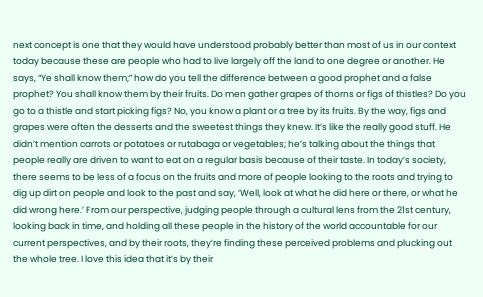next concept is one that they would have understood probably better than most of us in our context today because these are people who had to live largely off the land to one degree or another. He says, “Ye shall know them;” how do you tell the difference between a good prophet and a false prophet? You shall know them by their fruits. Do men gather grapes of thorns or figs of thistles? Do you go to a thistle and start picking figs? No, you know a plant or a tree by its fruits. By the way, figs and grapes were often the desserts and the sweetest things they knew. It’s like the really good stuff. He didn’t mention carrots or potatoes or rutabaga or vegetables; he’s talking about the things that people really are driven to want to eat on a regular basis because of their taste. In today’s society, there seems to be less of a focus on the fruits and more of people looking to the roots and trying to dig up dirt on people and look to the past and say, ‘Well, look at what he did here or there, or what he did wrong here.’ From our perspective, judging people through a cultural lens from the 21st century, looking back in time, and holding all these people in the history of the world accountable for our current perspectives, and by their roots, they’re finding these perceived problems and plucking out the whole tree. I love this idea that it’s by their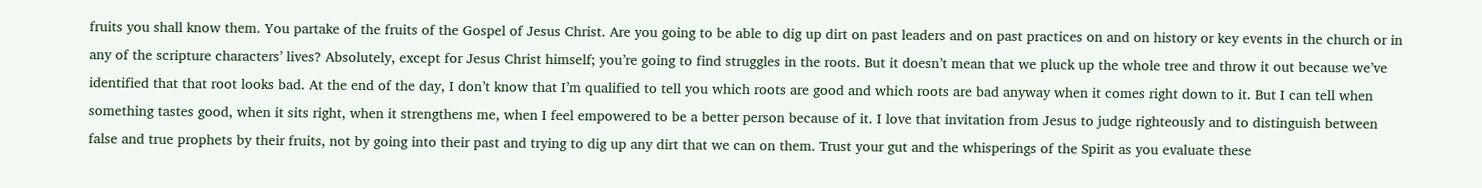fruits you shall know them. You partake of the fruits of the Gospel of Jesus Christ. Are you going to be able to dig up dirt on past leaders and on past practices on and on history or key events in the church or in any of the scripture characters’ lives? Absolutely, except for Jesus Christ himself; you’re going to find struggles in the roots. But it doesn’t mean that we pluck up the whole tree and throw it out because we’ve identified that that root looks bad. At the end of the day, I don’t know that I’m qualified to tell you which roots are good and which roots are bad anyway when it comes right down to it. But I can tell when something tastes good, when it sits right, when it strengthens me, when I feel empowered to be a better person because of it. I love that invitation from Jesus to judge righteously and to distinguish between false and true prophets by their fruits, not by going into their past and trying to dig up any dirt that we can on them. Trust your gut and the whisperings of the Spirit as you evaluate these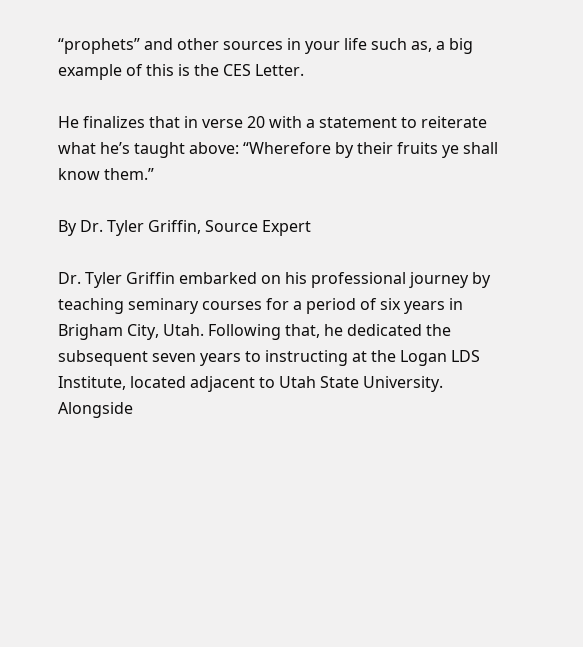“prophets” and other sources in your life such as, a big example of this is the CES Letter.

He finalizes that in verse 20 with a statement to reiterate what he’s taught above: “Wherefore by their fruits ye shall know them.”

By Dr. Tyler Griffin, Source Expert

Dr. Tyler Griffin embarked on his professional journey by teaching seminary courses for a period of six years in Brigham City, Utah. Following that, he dedicated the subsequent seven years to instructing at the Logan LDS Institute, located adjacent to Utah State University. Alongside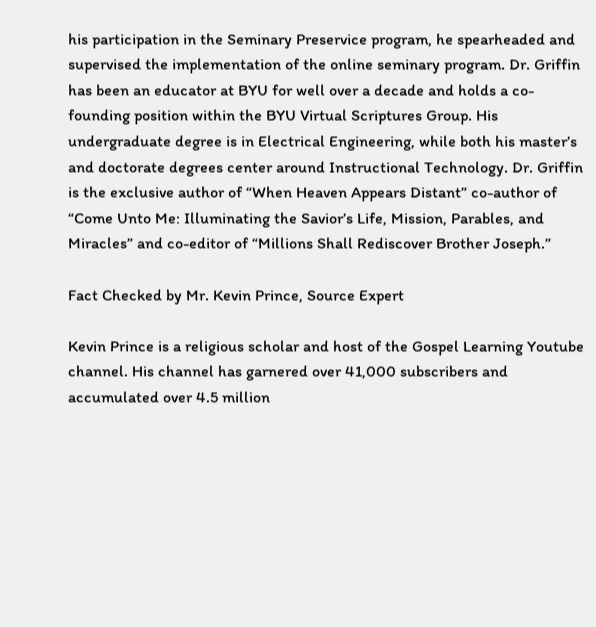his participation in the Seminary Preservice program, he spearheaded and supervised the implementation of the online seminary program. Dr. Griffin has been an educator at BYU for well over a decade and holds a co-founding position within the BYU Virtual Scriptures Group. His undergraduate degree is in Electrical Engineering, while both his master’s and doctorate degrees center around Instructional Technology. Dr. Griffin is the exclusive author of “When Heaven Appears Distant” co-author of “Come Unto Me: Illuminating the Savior’s Life, Mission, Parables, and Miracles” and co-editor of “Millions Shall Rediscover Brother Joseph.”

Fact Checked by Mr. Kevin Prince, Source Expert

Kevin Prince is a religious scholar and host of the Gospel Learning Youtube channel. His channel has garnered over 41,000 subscribers and accumulated over 4.5 million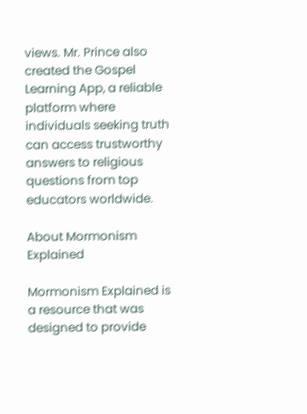views. Mr. Prince also created the Gospel Learning App, a reliable platform where individuals seeking truth can access trustworthy answers to religious questions from top educators worldwide.

About Mormonism Explained

Mormonism Explained is a resource that was designed to provide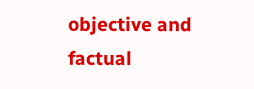objective and factual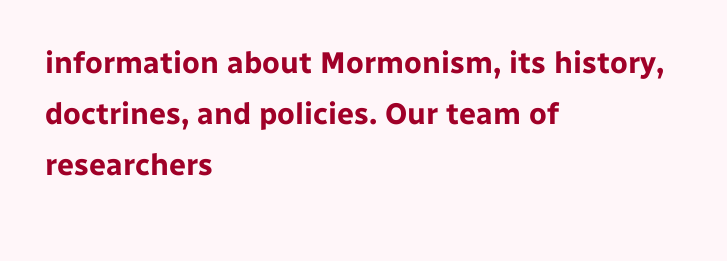information about Mormonism, its history, doctrines, and policies. Our team of researchers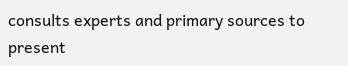consults experts and primary sources to present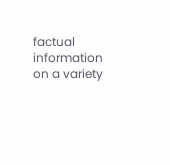factual information on a variety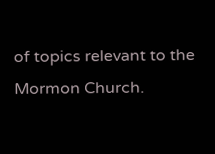of topics relevant to the Mormon Church.